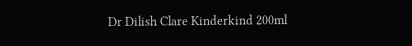Dr Dilish Clare Kinderkind 200ml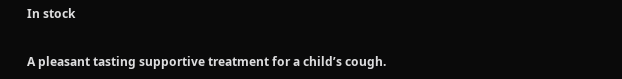In stock


A pleasant tasting supportive treatment for a child’s cough.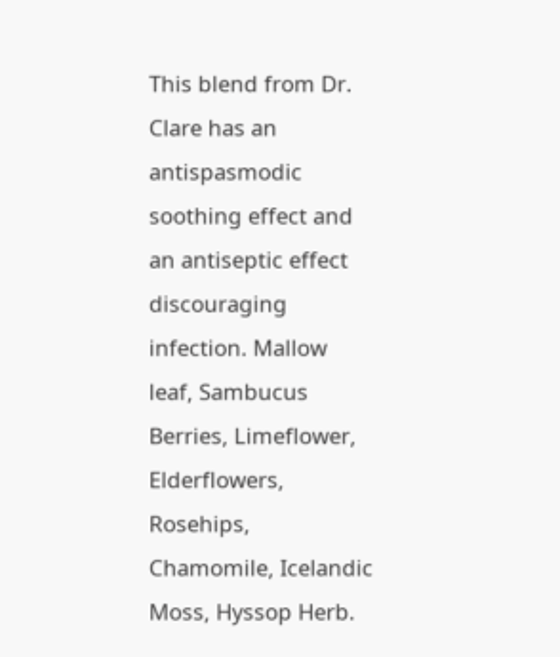This blend from Dr. Clare has an antispasmodic soothing effect and an antiseptic effect discouraging infection. Mallow leaf, Sambucus Berries, Limeflower, Elderflowers, Rosehips, Chamomile, Icelandic Moss, Hyssop Herb.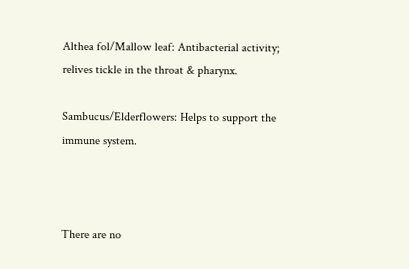Althea fol/Mallow leaf: Antibacterial activity; relives tickle in the throat & pharynx.

Sambucus/Elderflowers: Helps to support the immune system.



There are no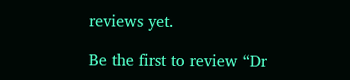reviews yet.

Be the first to review “Dr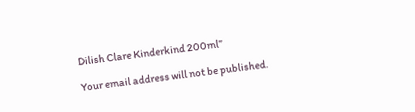Dilish Clare Kinderkind 200ml”

Your email address will not be published.